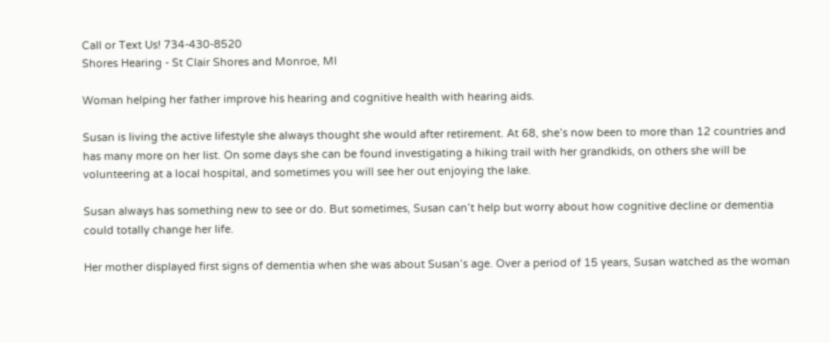Call or Text Us! 734-430-8520
Shores Hearing - St Clair Shores and Monroe, MI

Woman helping her father improve his hearing and cognitive health with hearing aids.

Susan is living the active lifestyle she always thought she would after retirement. At 68, she’s now been to more than 12 countries and has many more on her list. On some days she can be found investigating a hiking trail with her grandkids, on others she will be volunteering at a local hospital, and sometimes you will see her out enjoying the lake.

Susan always has something new to see or do. But sometimes, Susan can’t help but worry about how cognitive decline or dementia could totally change her life.

Her mother displayed first signs of dementia when she was about Susan’s age. Over a period of 15 years, Susan watched as the woman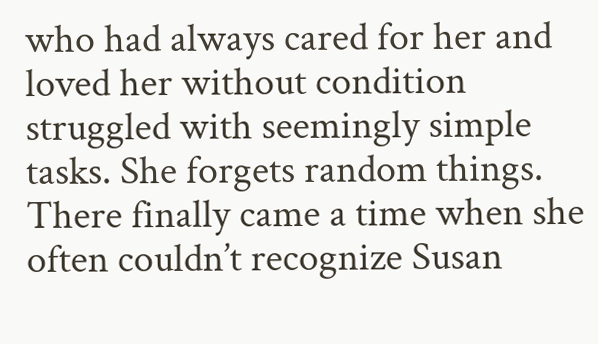who had always cared for her and loved her without condition struggled with seemingly simple tasks. She forgets random things. There finally came a time when she often couldn’t recognize Susan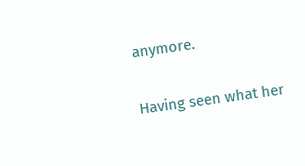anymore.

Having seen what her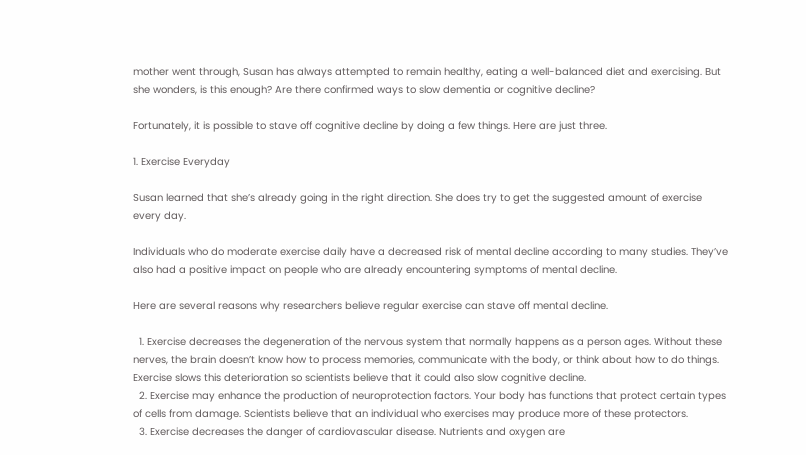mother went through, Susan has always attempted to remain healthy, eating a well-balanced diet and exercising. But she wonders, is this enough? Are there confirmed ways to slow dementia or cognitive decline?

Fortunately, it is possible to stave off cognitive decline by doing a few things. Here are just three.

1. Exercise Everyday

Susan learned that she’s already going in the right direction. She does try to get the suggested amount of exercise every day.

Individuals who do moderate exercise daily have a decreased risk of mental decline according to many studies. They’ve also had a positive impact on people who are already encountering symptoms of mental decline.

Here are several reasons why researchers believe regular exercise can stave off mental decline.

  1. Exercise decreases the degeneration of the nervous system that normally happens as a person ages. Without these nerves, the brain doesn’t know how to process memories, communicate with the body, or think about how to do things. Exercise slows this deterioration so scientists believe that it could also slow cognitive decline.
  2. Exercise may enhance the production of neuroprotection factors. Your body has functions that protect certain types of cells from damage. Scientists believe that an individual who exercises may produce more of these protectors.
  3. Exercise decreases the danger of cardiovascular disease. Nutrients and oxygen are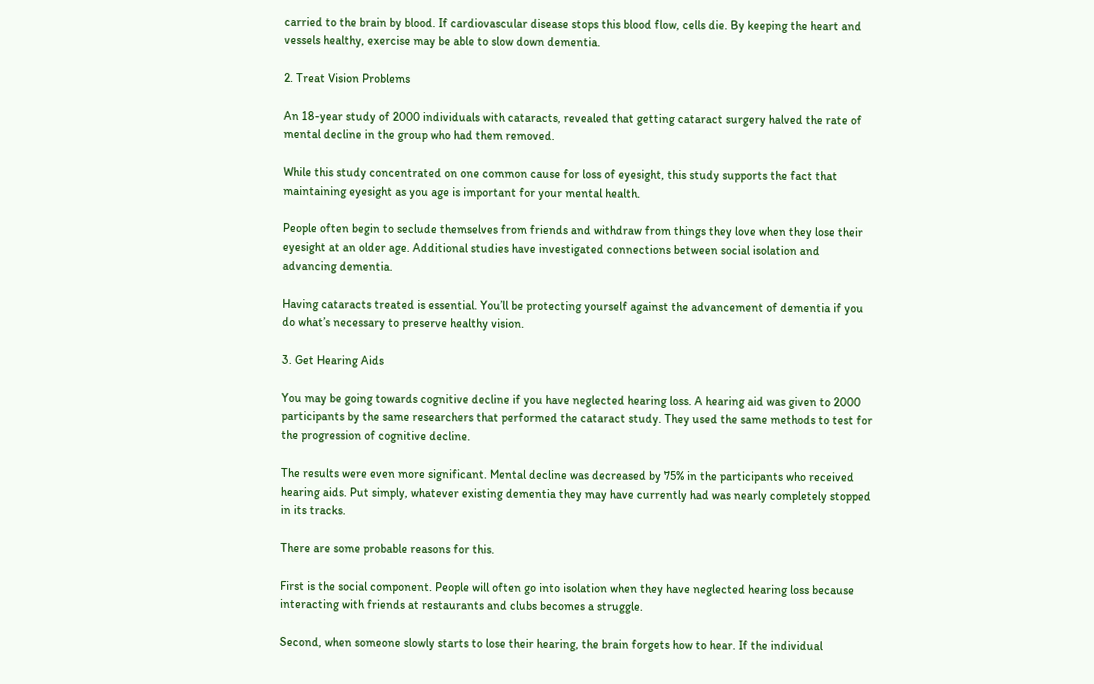carried to the brain by blood. If cardiovascular disease stops this blood flow, cells die. By keeping the heart and vessels healthy, exercise may be able to slow down dementia.

2. Treat Vision Problems

An 18-year study of 2000 individuals with cataracts, revealed that getting cataract surgery halved the rate of mental decline in the group who had them removed.

While this study concentrated on one common cause for loss of eyesight, this study supports the fact that maintaining eyesight as you age is important for your mental health.

People often begin to seclude themselves from friends and withdraw from things they love when they lose their eyesight at an older age. Additional studies have investigated connections between social isolation and advancing dementia.

Having cataracts treated is essential. You’ll be protecting yourself against the advancement of dementia if you do what’s necessary to preserve healthy vision.

3. Get Hearing Aids

You may be going towards cognitive decline if you have neglected hearing loss. A hearing aid was given to 2000 participants by the same researchers that performed the cataract study. They used the same methods to test for the progression of cognitive decline.

The results were even more significant. Mental decline was decreased by 75% in the participants who received hearing aids. Put simply, whatever existing dementia they may have currently had was nearly completely stopped in its tracks.

There are some probable reasons for this.

First is the social component. People will often go into isolation when they have neglected hearing loss because interacting with friends at restaurants and clubs becomes a struggle.

Second, when someone slowly starts to lose their hearing, the brain forgets how to hear. If the individual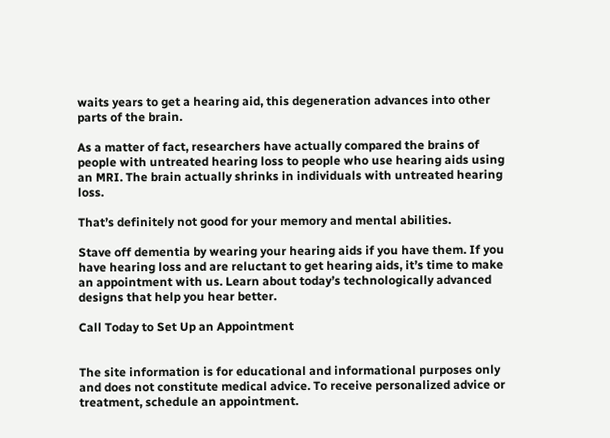waits years to get a hearing aid, this degeneration advances into other parts of the brain.

As a matter of fact, researchers have actually compared the brains of people with untreated hearing loss to people who use hearing aids using an MRI. The brain actually shrinks in individuals with untreated hearing loss.

That’s definitely not good for your memory and mental abilities.

Stave off dementia by wearing your hearing aids if you have them. If you have hearing loss and are reluctant to get hearing aids, it’s time to make an appointment with us. Learn about today’s technologically advanced designs that help you hear better.

Call Today to Set Up an Appointment


The site information is for educational and informational purposes only and does not constitute medical advice. To receive personalized advice or treatment, schedule an appointment.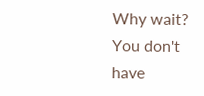Why wait? You don't have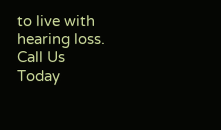to live with hearing loss. Call Us Today